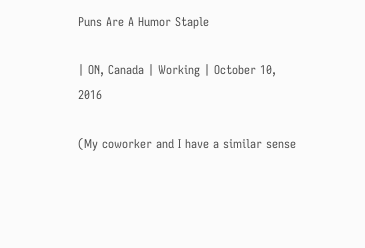Puns Are A Humor Staple

| ON, Canada | Working | October 10, 2016

(My coworker and I have a similar sense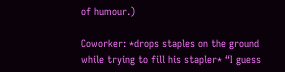of humour.)

Coworker: *drops staples on the ground while trying to fill his stapler* “I guess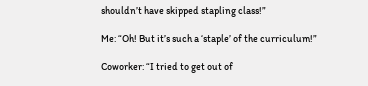shouldn’t have skipped stapling class!”

Me: “Oh! But it’s such a ‘staple’ of the curriculum!”

Coworker: “I tried to get out of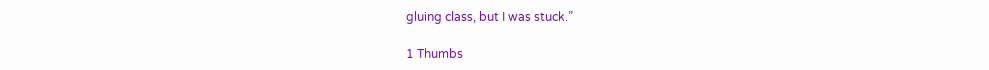gluing class, but I was stuck.”

1 Thumbs